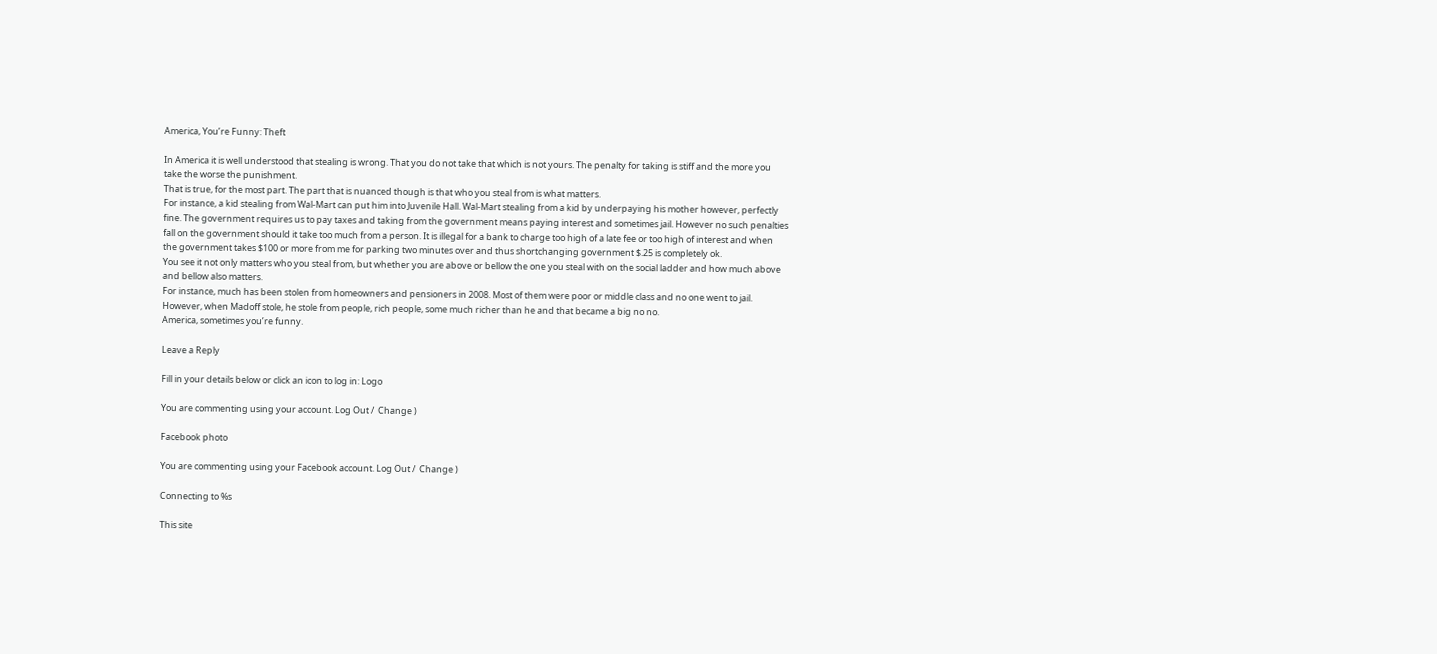America, You’re Funny: Theft

In America it is well understood that stealing is wrong. That you do not take that which is not yours. The penalty for taking is stiff and the more you take the worse the punishment.
That is true, for the most part. The part that is nuanced though is that who you steal from is what matters.
For instance, a kid stealing from Wal-Mart can put him into Juvenile Hall. Wal-Mart stealing from a kid by underpaying his mother however, perfectly fine. The government requires us to pay taxes and taking from the government means paying interest and sometimes jail. However no such penalties fall on the government should it take too much from a person. It is illegal for a bank to charge too high of a late fee or too high of interest and when the government takes $100 or more from me for parking two minutes over and thus shortchanging government $.25 is completely ok.
You see it not only matters who you steal from, but whether you are above or bellow the one you steal with on the social ladder and how much above and bellow also matters.
For instance, much has been stolen from homeowners and pensioners in 2008. Most of them were poor or middle class and no one went to jail. However, when Madoff stole, he stole from people, rich people, some much richer than he and that became a big no no.
America, sometimes you’re funny.

Leave a Reply

Fill in your details below or click an icon to log in: Logo

You are commenting using your account. Log Out /  Change )

Facebook photo

You are commenting using your Facebook account. Log Out /  Change )

Connecting to %s

This site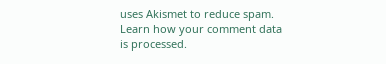uses Akismet to reduce spam. Learn how your comment data is processed.